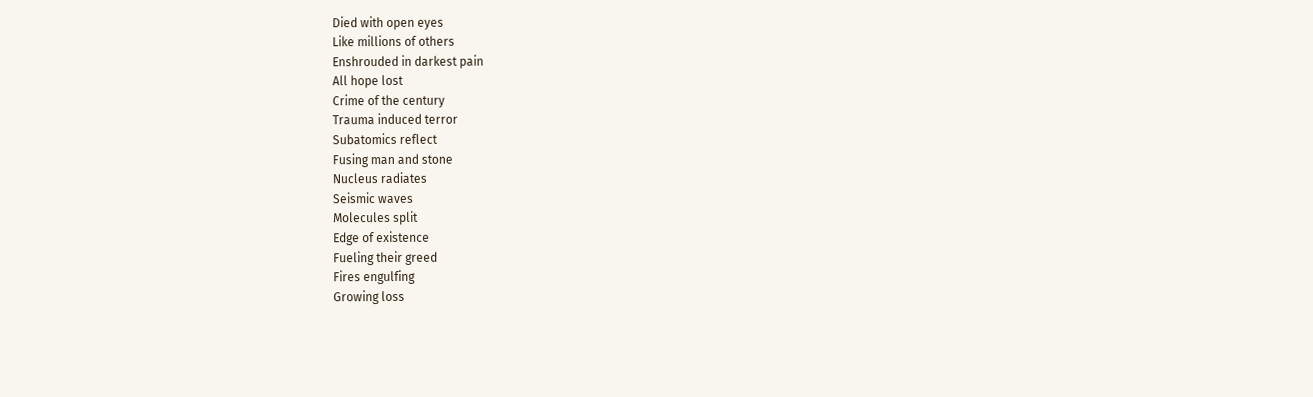Died with open eyes
Like millions of others
Enshrouded in darkest pain
All hope lost
Crime of the century
Trauma induced terror
Subatomics reflect
Fusing man and stone
Nucleus radiates
Seismic waves
Molecules split
Edge of existence
Fueling their greed
Fires engulfing
Growing loss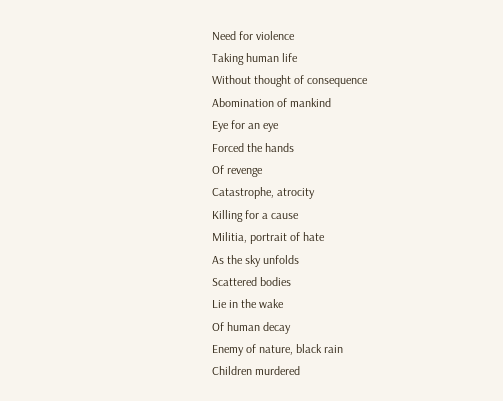Need for violence
Taking human life
Without thought of consequence
Abomination of mankind
Eye for an eye
Forced the hands
Of revenge
Catastrophe, atrocity
Killing for a cause
Militia, portrait of hate
As the sky unfolds
Scattered bodies
Lie in the wake
Of human decay
Enemy of nature, black rain
Children murdered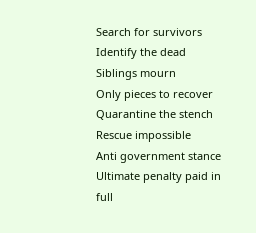Search for survivors
Identify the dead
Siblings mourn
Only pieces to recover
Quarantine the stench
Rescue impossible
Anti government stance
Ultimate penalty paid in full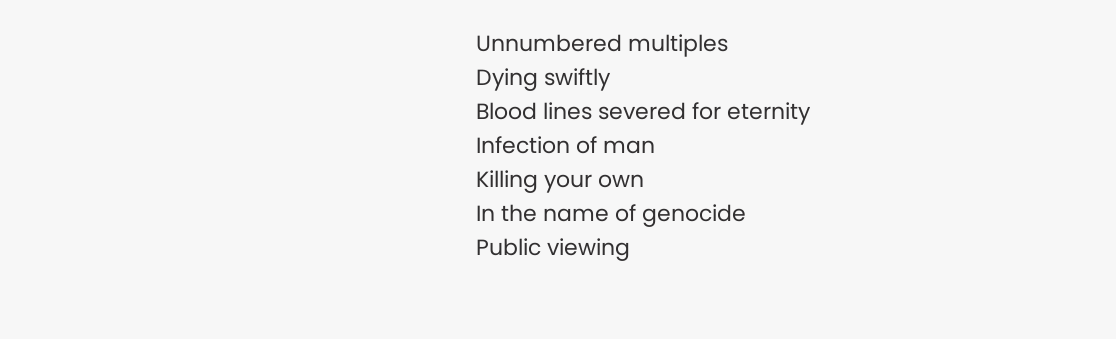Unnumbered multiples
Dying swiftly
Blood lines severed for eternity
Infection of man
Killing your own
In the name of genocide
Public viewing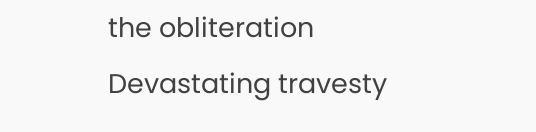the obliteration
Devastating travesty